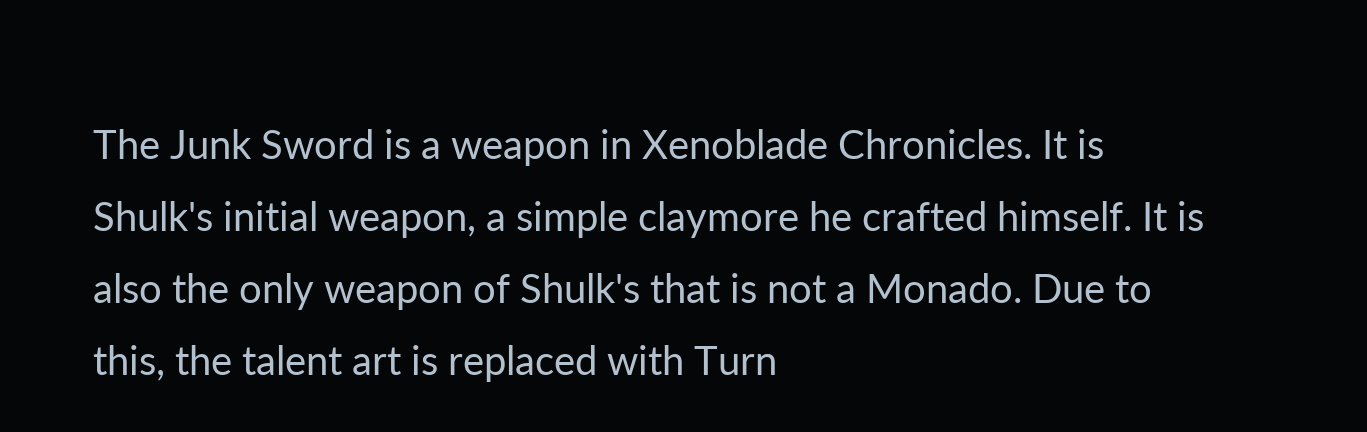The Junk Sword is a weapon in Xenoblade Chronicles. It is Shulk's initial weapon, a simple claymore he crafted himself. It is also the only weapon of Shulk's that is not a Monado. Due to this, the talent art is replaced with Turn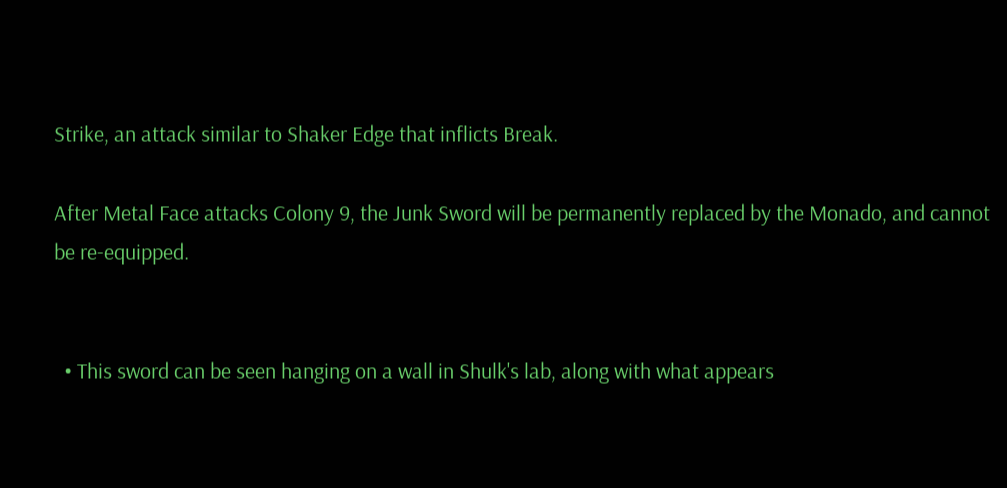Strike, an attack similar to Shaker Edge that inflicts Break.

After Metal Face attacks Colony 9, the Junk Sword will be permanently replaced by the Monado, and cannot be re-equipped.


  • This sword can be seen hanging on a wall in Shulk's lab, along with what appears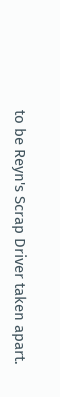to be Reyn's Scrap Driver taken apart.